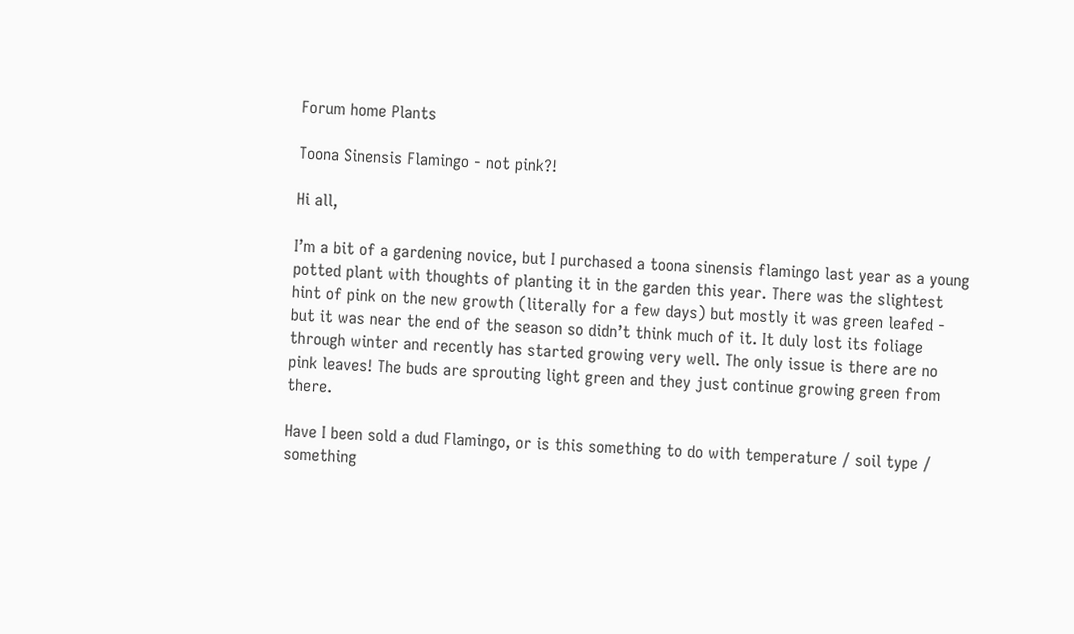Forum home Plants

Toona Sinensis Flamingo - not pink?!

Hi all,

I’m a bit of a gardening novice, but I purchased a toona sinensis flamingo last year as a young potted plant with thoughts of planting it in the garden this year. There was the slightest hint of pink on the new growth (literally for a few days) but mostly it was green leafed - but it was near the end of the season so didn’t think much of it. It duly lost its foliage through winter and recently has started growing very well. The only issue is there are no pink leaves! The buds are sprouting light green and they just continue growing green from there.

Have I been sold a dud Flamingo, or is this something to do with temperature / soil type / something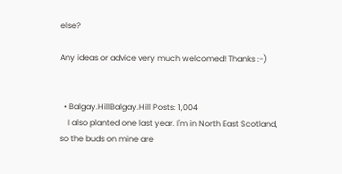else?

Any ideas or advice very much welcomed! Thanks :-)


  • Balgay.HillBalgay.Hill Posts: 1,004
    I also planted one last year. I'm in North East Scotland, so the buds on mine are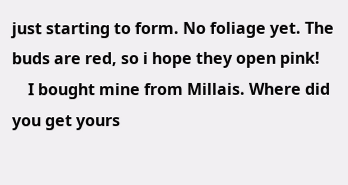just starting to form. No foliage yet. The buds are red, so i hope they open pink!
    I bought mine from Millais. Where did you get yours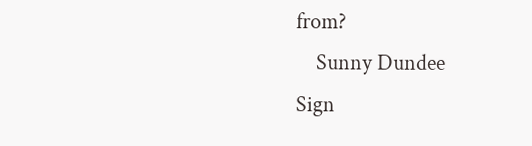from?
    Sunny Dundee
Sign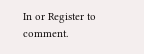In or Register to comment.